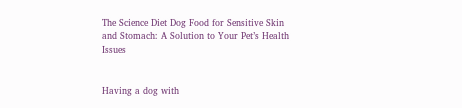The Science Diet Dog Food for Sensitive Skin and Stomach: A Solution to Your Pet’s Health Issues


Having a dog with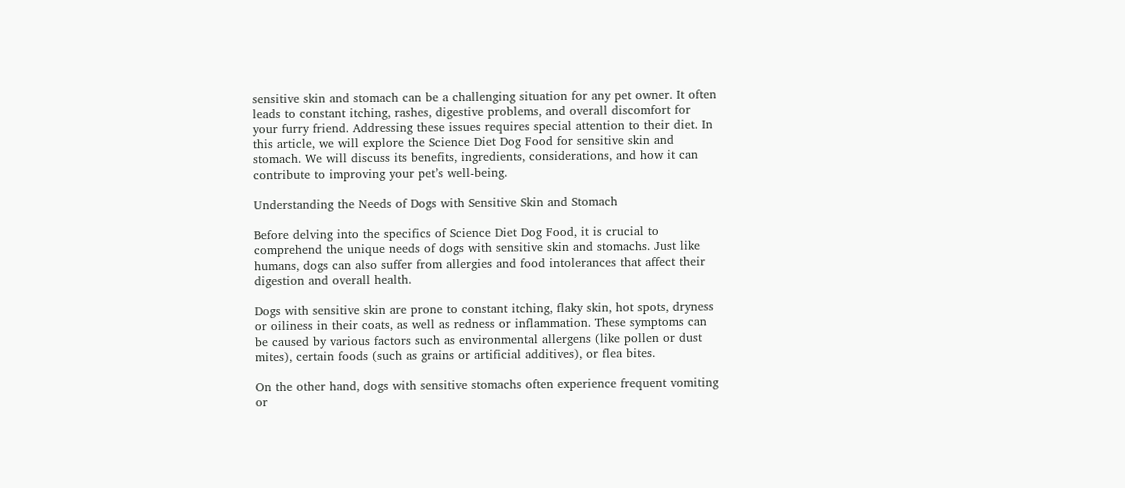sensitive skin and stomach can be a challenging situation for any pet owner. It often leads to constant itching, rashes, digestive problems, and overall discomfort for your furry friend. Addressing these issues requires special attention to their diet. In this article, we will explore the Science Diet Dog Food for sensitive skin and stomach. We will discuss its benefits, ingredients, considerations, and how it can contribute to improving your pet’s well-being.

Understanding the Needs of Dogs with Sensitive Skin and Stomach

Before delving into the specifics of Science Diet Dog Food, it is crucial to comprehend the unique needs of dogs with sensitive skin and stomachs. Just like humans, dogs can also suffer from allergies and food intolerances that affect their digestion and overall health.

Dogs with sensitive skin are prone to constant itching, flaky skin, hot spots, dryness or oiliness in their coats, as well as redness or inflammation. These symptoms can be caused by various factors such as environmental allergens (like pollen or dust mites), certain foods (such as grains or artificial additives), or flea bites.

On the other hand, dogs with sensitive stomachs often experience frequent vomiting or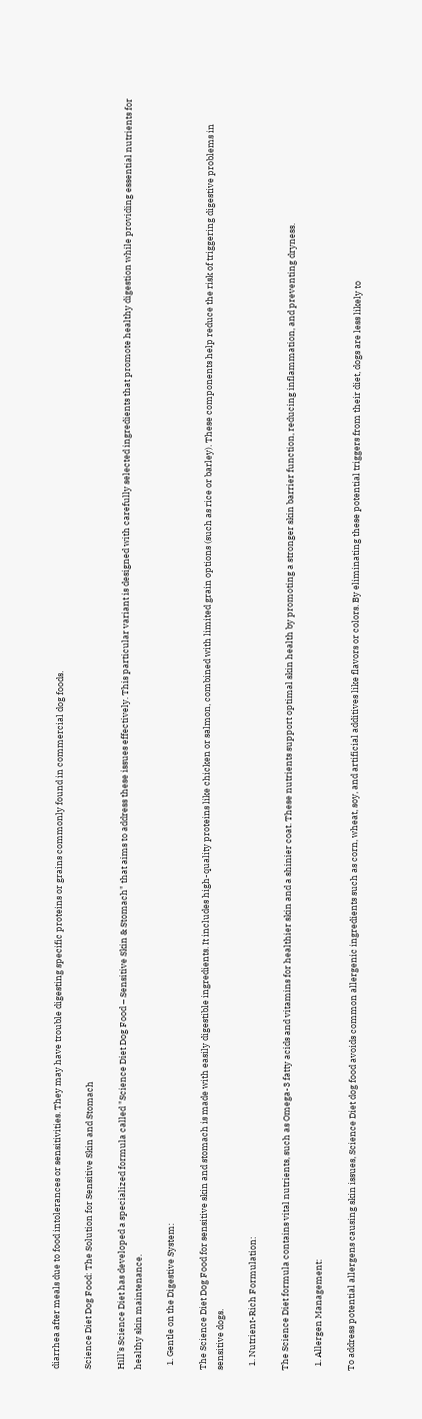diarrhea after meals due to food intolerances or sensitivities. They may have trouble digesting specific proteins or grains commonly found in commercial dog foods.

Science Diet Dog Food: The Solution for Sensitive Skin and Stomach

Hill’s Science Diet has developed a specialized formula called "Science Diet Dog Food – Sensitive Skin & Stomach" that aims to address these issues effectively. This particular variant is designed with carefully selected ingredients that promote healthy digestion while providing essential nutrients for healthy skin maintenance.

  1. Gentle on the Digestive System:

The Science Diet Dog Food for sensitive skin and stomach is made with easily digestible ingredients. It includes high-quality proteins like chicken or salmon, combined with limited grain options (such as rice or barley). These components help reduce the risk of triggering digestive problems in sensitive dogs.

  1. Nutrient-Rich Formulation:

The Science Diet formula contains vital nutrients, such as Omega-3 fatty acids and vitamins for healthier skin and a shinier coat. These nutrients support optimal skin health by promoting a stronger skin barrier function, reducing inflammation, and preventing dryness.

  1. Allergen Management:

To address potential allergens causing skin issues, Science Diet dog food avoids common allergenic ingredients such as corn, wheat, soy, and artificial additives like flavors or colors. By eliminating these potential triggers from their diet, dogs are less likely to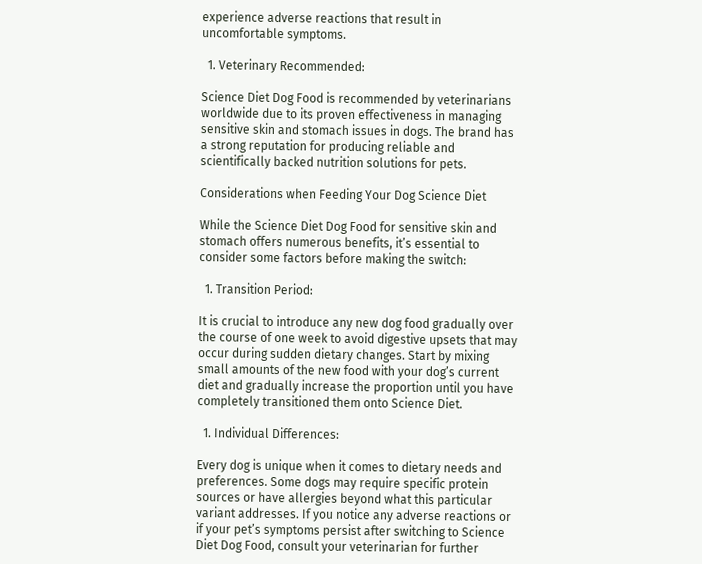experience adverse reactions that result in uncomfortable symptoms.

  1. Veterinary Recommended:

Science Diet Dog Food is recommended by veterinarians worldwide due to its proven effectiveness in managing sensitive skin and stomach issues in dogs. The brand has a strong reputation for producing reliable and scientifically backed nutrition solutions for pets.

Considerations when Feeding Your Dog Science Diet

While the Science Diet Dog Food for sensitive skin and stomach offers numerous benefits, it’s essential to consider some factors before making the switch:

  1. Transition Period:

It is crucial to introduce any new dog food gradually over the course of one week to avoid digestive upsets that may occur during sudden dietary changes. Start by mixing small amounts of the new food with your dog’s current diet and gradually increase the proportion until you have completely transitioned them onto Science Diet.

  1. Individual Differences:

Every dog is unique when it comes to dietary needs and preferences. Some dogs may require specific protein sources or have allergies beyond what this particular variant addresses. If you notice any adverse reactions or if your pet’s symptoms persist after switching to Science Diet Dog Food, consult your veterinarian for further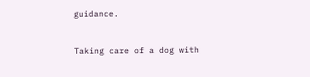guidance.


Taking care of a dog with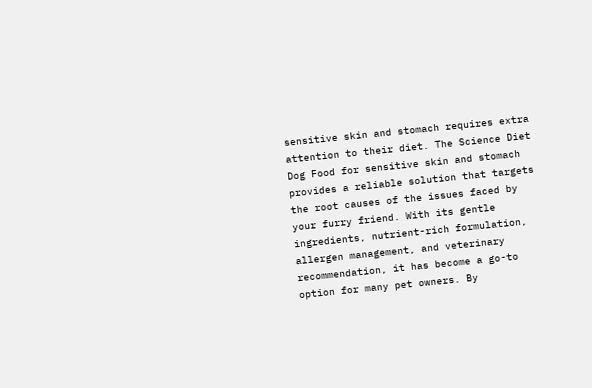sensitive skin and stomach requires extra attention to their diet. The Science Diet Dog Food for sensitive skin and stomach provides a reliable solution that targets the root causes of the issues faced by your furry friend. With its gentle ingredients, nutrient-rich formulation, allergen management, and veterinary recommendation, it has become a go-to option for many pet owners. By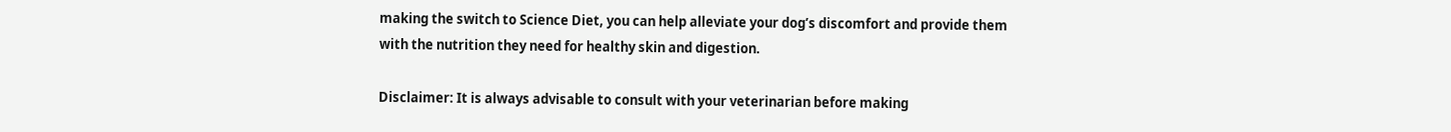making the switch to Science Diet, you can help alleviate your dog’s discomfort and provide them with the nutrition they need for healthy skin and digestion.

Disclaimer: It is always advisable to consult with your veterinarian before making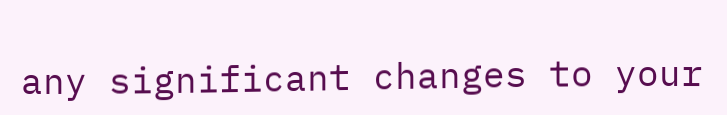any significant changes to your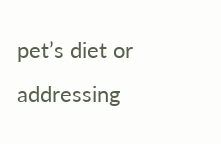pet’s diet or addressing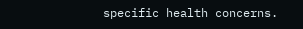specific health concerns.